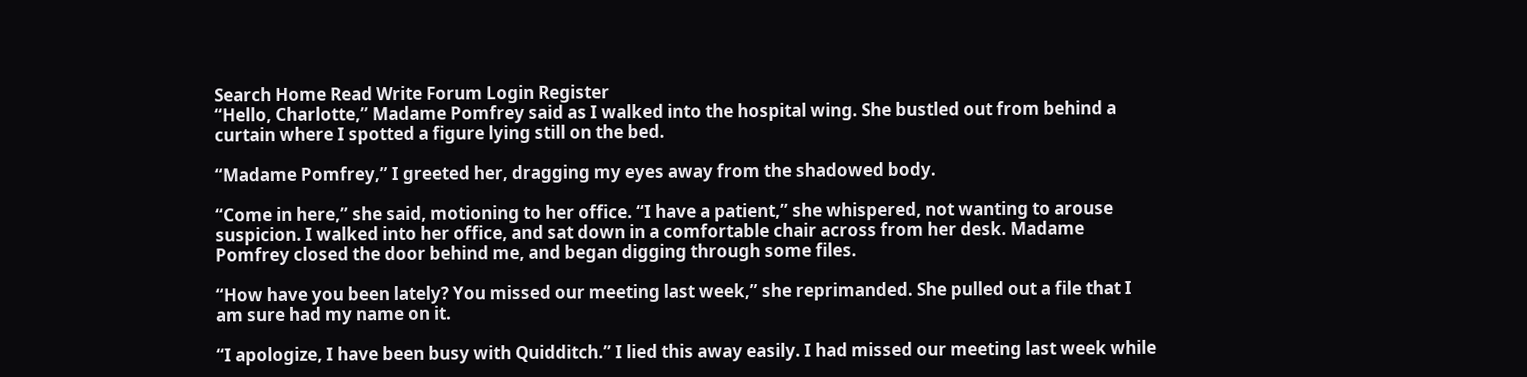Search Home Read Write Forum Login Register
“Hello, Charlotte,” Madame Pomfrey said as I walked into the hospital wing. She bustled out from behind a curtain where I spotted a figure lying still on the bed.

“Madame Pomfrey,” I greeted her, dragging my eyes away from the shadowed body.

“Come in here,” she said, motioning to her office. “I have a patient,” she whispered, not wanting to arouse suspicion. I walked into her office, and sat down in a comfortable chair across from her desk. Madame Pomfrey closed the door behind me, and began digging through some files.

“How have you been lately? You missed our meeting last week,” she reprimanded. She pulled out a file that I am sure had my name on it.

“I apologize, I have been busy with Quidditch.” I lied this away easily. I had missed our meeting last week while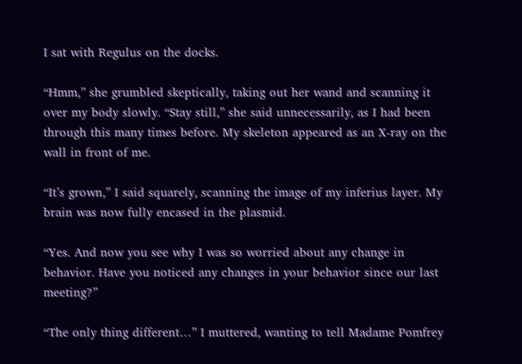I sat with Regulus on the docks.

“Hmm,” she grumbled skeptically, taking out her wand and scanning it over my body slowly. “Stay still,” she said unnecessarily, as I had been through this many times before. My skeleton appeared as an X-ray on the wall in front of me.

“It’s grown,” I said squarely, scanning the image of my inferius layer. My brain was now fully encased in the plasmid.

“Yes. And now you see why I was so worried about any change in behavior. Have you noticed any changes in your behavior since our last meeting?”

“The only thing different…” I muttered, wanting to tell Madame Pomfrey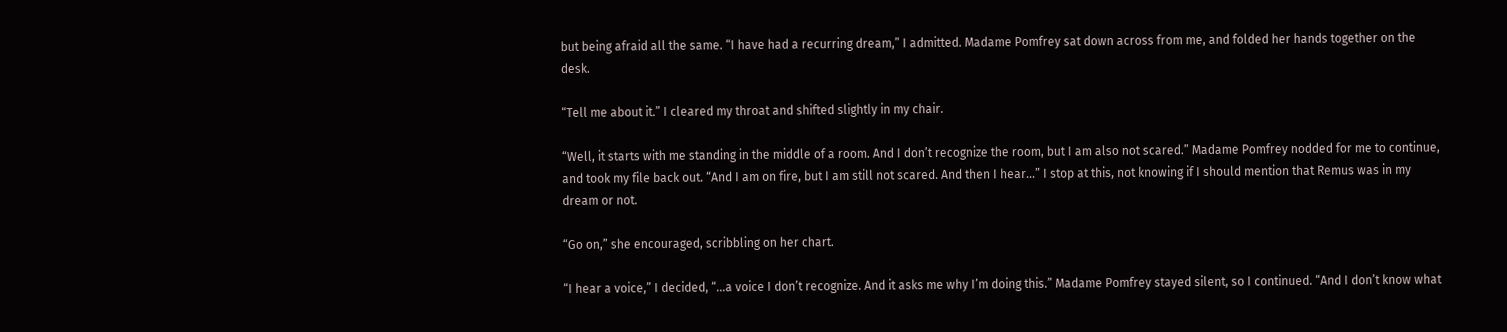but being afraid all the same. “I have had a recurring dream,” I admitted. Madame Pomfrey sat down across from me, and folded her hands together on the desk.

“Tell me about it.” I cleared my throat and shifted slightly in my chair.

“Well, it starts with me standing in the middle of a room. And I don’t recognize the room, but I am also not scared.” Madame Pomfrey nodded for me to continue, and took my file back out. “And I am on fire, but I am still not scared. And then I hear…” I stop at this, not knowing if I should mention that Remus was in my dream or not.

“Go on,” she encouraged, scribbling on her chart.

“I hear a voice,” I decided, “…a voice I don’t recognize. And it asks me why I’m doing this.” Madame Pomfrey stayed silent, so I continued. “And I don’t know what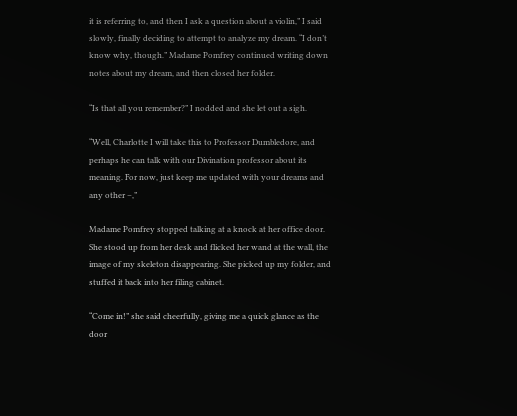it is referring to, and then I ask a question about a violin,” I said slowly, finally deciding to attempt to analyze my dream. “I don’t know why, though.” Madame Pomfrey continued writing down notes about my dream, and then closed her folder.

“Is that all you remember?” I nodded and she let out a sigh.

“Well, Charlotte I will take this to Professor Dumbledore, and perhaps he can talk with our Divination professor about its meaning. For now, just keep me updated with your dreams and any other –,”

Madame Pomfrey stopped talking at a knock at her office door. She stood up from her desk and flicked her wand at the wall, the image of my skeleton disappearing. She picked up my folder, and stuffed it back into her filing cabinet.

“Come in!” she said cheerfully, giving me a quick glance as the door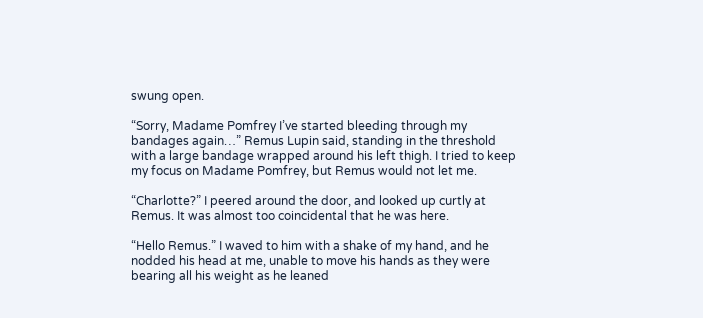swung open.

“Sorry, Madame Pomfrey I’ve started bleeding through my bandages again…” Remus Lupin said, standing in the threshold with a large bandage wrapped around his left thigh. I tried to keep my focus on Madame Pomfrey, but Remus would not let me.

“Charlotte?” I peered around the door, and looked up curtly at Remus. It was almost too coincidental that he was here.

“Hello Remus.” I waved to him with a shake of my hand, and he nodded his head at me, unable to move his hands as they were bearing all his weight as he leaned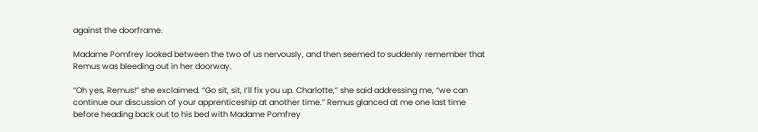against the doorframe.

Madame Pomfrey looked between the two of us nervously, and then seemed to suddenly remember that Remus was bleeding out in her doorway.

“Oh yes, Remus!” she exclaimed. “Go sit, sit, I’ll fix you up. Charlotte,” she said addressing me, “we can continue our discussion of your apprenticeship at another time.” Remus glanced at me one last time before heading back out to his bed with Madame Pomfrey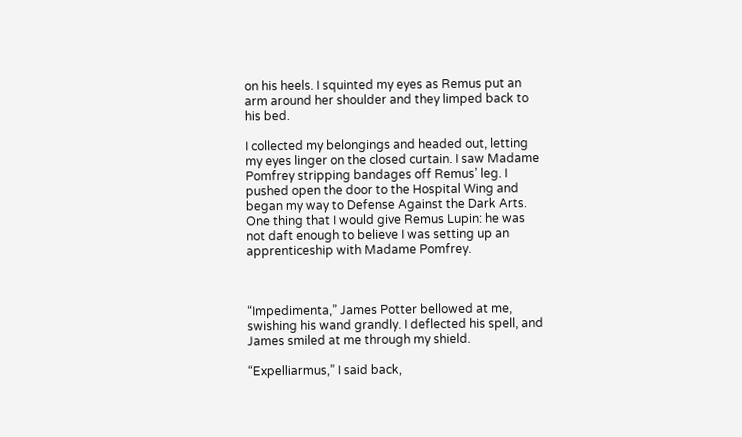on his heels. I squinted my eyes as Remus put an arm around her shoulder and they limped back to his bed.

I collected my belongings and headed out, letting my eyes linger on the closed curtain. I saw Madame Pomfrey stripping bandages off Remus’ leg. I pushed open the door to the Hospital Wing and began my way to Defense Against the Dark Arts. One thing that I would give Remus Lupin: he was not daft enough to believe I was setting up an apprenticeship with Madame Pomfrey.



“Impedimenta,” James Potter bellowed at me, swishing his wand grandly. I deflected his spell, and James smiled at me through my shield.

“Expelliarmus,” I said back,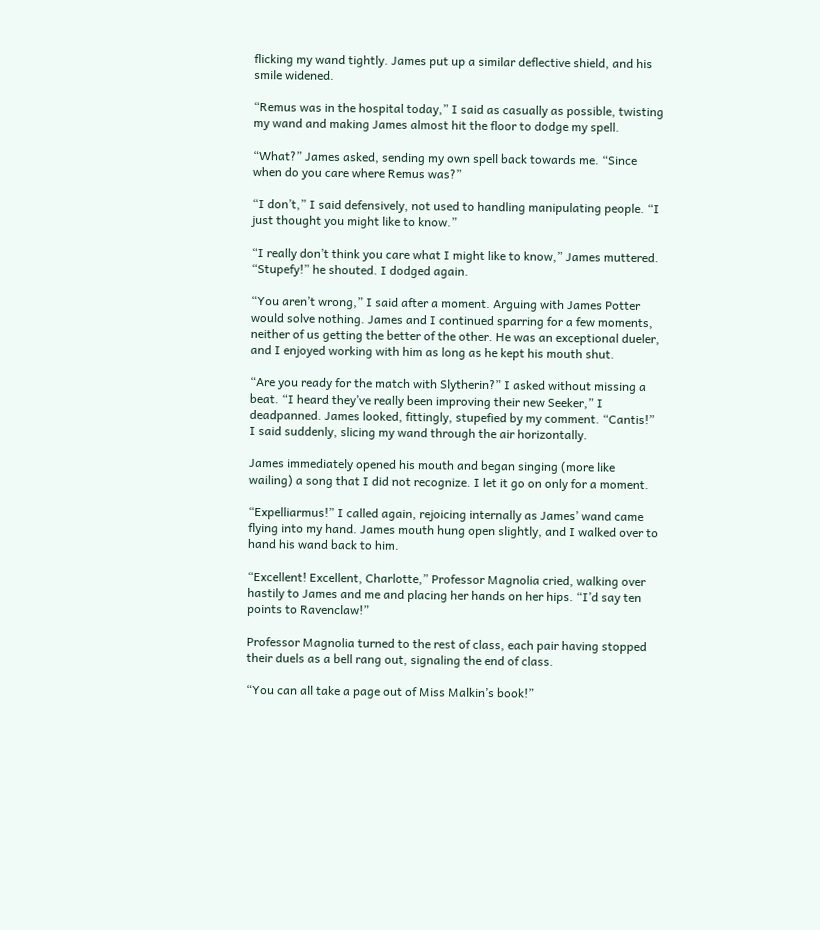flicking my wand tightly. James put up a similar deflective shield, and his smile widened.

“Remus was in the hospital today,” I said as casually as possible, twisting my wand and making James almost hit the floor to dodge my spell.

“What?” James asked, sending my own spell back towards me. “Since when do you care where Remus was?”

“I don’t,” I said defensively, not used to handling manipulating people. “I just thought you might like to know.”

“I really don’t think you care what I might like to know,” James muttered. “Stupefy!” he shouted. I dodged again.

“You aren’t wrong,” I said after a moment. Arguing with James Potter would solve nothing. James and I continued sparring for a few moments, neither of us getting the better of the other. He was an exceptional dueler, and I enjoyed working with him as long as he kept his mouth shut.

“Are you ready for the match with Slytherin?” I asked without missing a beat. “I heard they’ve really been improving their new Seeker,” I deadpanned. James looked, fittingly, stupefied by my comment. “Cantis!” I said suddenly, slicing my wand through the air horizontally.

James immediately opened his mouth and began singing (more like wailing) a song that I did not recognize. I let it go on only for a moment.

“Expelliarmus!” I called again, rejoicing internally as James’ wand came flying into my hand. James mouth hung open slightly, and I walked over to hand his wand back to him.

“Excellent! Excellent, Charlotte,” Professor Magnolia cried, walking over hastily to James and me and placing her hands on her hips. “I’d say ten points to Ravenclaw!”

Professor Magnolia turned to the rest of class, each pair having stopped their duels as a bell rang out, signaling the end of class.

“You can all take a page out of Miss Malkin’s book!”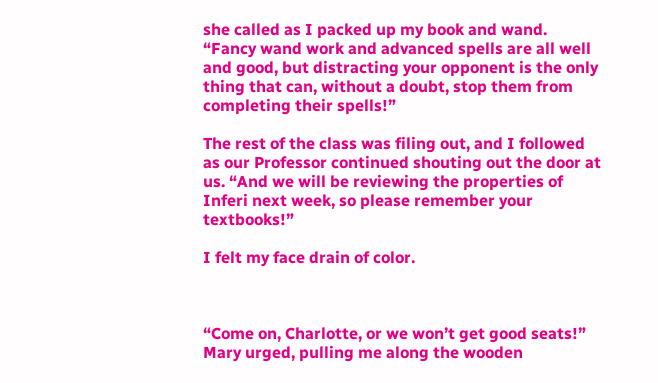she called as I packed up my book and wand. “Fancy wand work and advanced spells are all well and good, but distracting your opponent is the only thing that can, without a doubt, stop them from completing their spells!”

The rest of the class was filing out, and I followed as our Professor continued shouting out the door at us. “And we will be reviewing the properties of Inferi next week, so please remember your textbooks!”

I felt my face drain of color.



“Come on, Charlotte, or we won’t get good seats!” Mary urged, pulling me along the wooden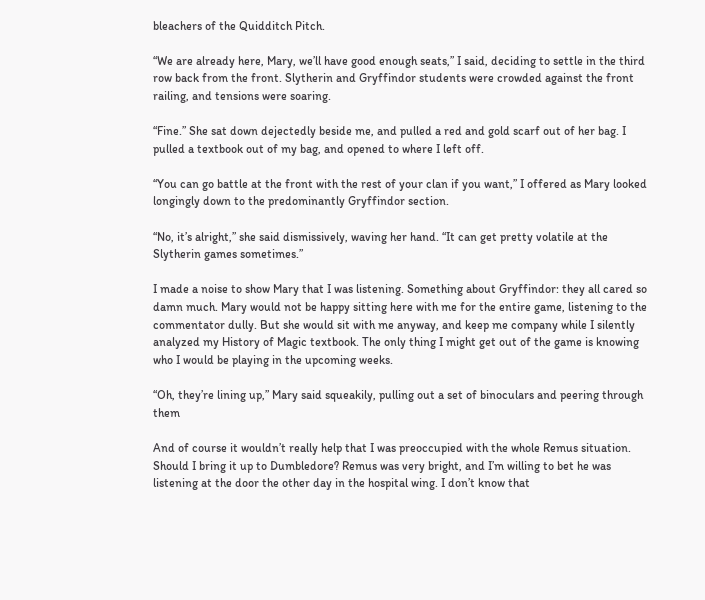bleachers of the Quidditch Pitch.

“We are already here, Mary, we’ll have good enough seats,” I said, deciding to settle in the third row back from the front. Slytherin and Gryffindor students were crowded against the front railing, and tensions were soaring.

“Fine.” She sat down dejectedly beside me, and pulled a red and gold scarf out of her bag. I pulled a textbook out of my bag, and opened to where I left off.

“You can go battle at the front with the rest of your clan if you want,” I offered as Mary looked longingly down to the predominantly Gryffindor section.

“No, it’s alright,” she said dismissively, waving her hand. “It can get pretty volatile at the Slytherin games sometimes.”

I made a noise to show Mary that I was listening. Something about Gryffindor: they all cared so damn much. Mary would not be happy sitting here with me for the entire game, listening to the commentator dully. But she would sit with me anyway, and keep me company while I silently analyzed my History of Magic textbook. The only thing I might get out of the game is knowing who I would be playing in the upcoming weeks.

“Oh, they’re lining up,” Mary said squeakily, pulling out a set of binoculars and peering through them

And of course it wouldn’t really help that I was preoccupied with the whole Remus situation. Should I bring it up to Dumbledore? Remus was very bright, and I’m willing to bet he was listening at the door the other day in the hospital wing. I don’t know that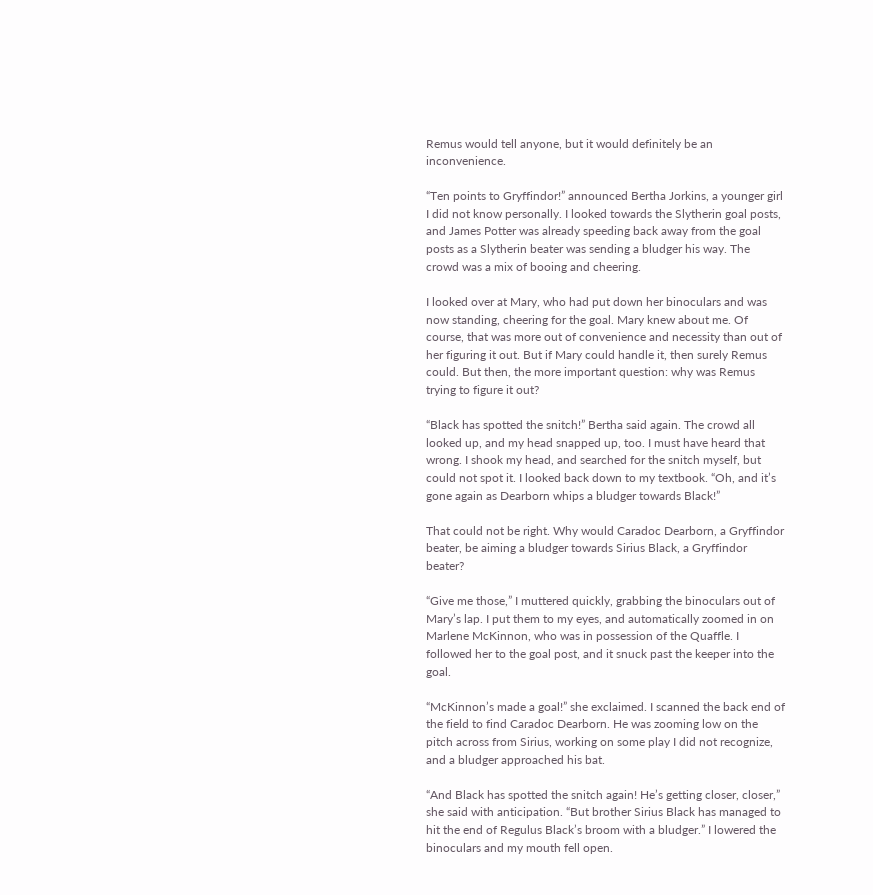Remus would tell anyone, but it would definitely be an inconvenience.

“Ten points to Gryffindor!” announced Bertha Jorkins, a younger girl I did not know personally. I looked towards the Slytherin goal posts, and James Potter was already speeding back away from the goal posts as a Slytherin beater was sending a bludger his way. The crowd was a mix of booing and cheering.

I looked over at Mary, who had put down her binoculars and was now standing, cheering for the goal. Mary knew about me. Of course, that was more out of convenience and necessity than out of her figuring it out. But if Mary could handle it, then surely Remus could. But then, the more important question: why was Remus trying to figure it out?

“Black has spotted the snitch!” Bertha said again. The crowd all looked up, and my head snapped up, too. I must have heard that wrong. I shook my head, and searched for the snitch myself, but could not spot it. I looked back down to my textbook. “Oh, and it’s gone again as Dearborn whips a bludger towards Black!”

That could not be right. Why would Caradoc Dearborn, a Gryffindor beater, be aiming a bludger towards Sirius Black, a Gryffindor beater?

“Give me those,” I muttered quickly, grabbing the binoculars out of Mary’s lap. I put them to my eyes, and automatically zoomed in on Marlene McKinnon, who was in possession of the Quaffle. I followed her to the goal post, and it snuck past the keeper into the goal.

“McKinnon’s made a goal!” she exclaimed. I scanned the back end of the field to find Caradoc Dearborn. He was zooming low on the pitch across from Sirius, working on some play I did not recognize, and a bludger approached his bat.

“And Black has spotted the snitch again! He’s getting closer, closer,” she said with anticipation. “But brother Sirius Black has managed to hit the end of Regulus Black’s broom with a bludger.” I lowered the binoculars and my mouth fell open.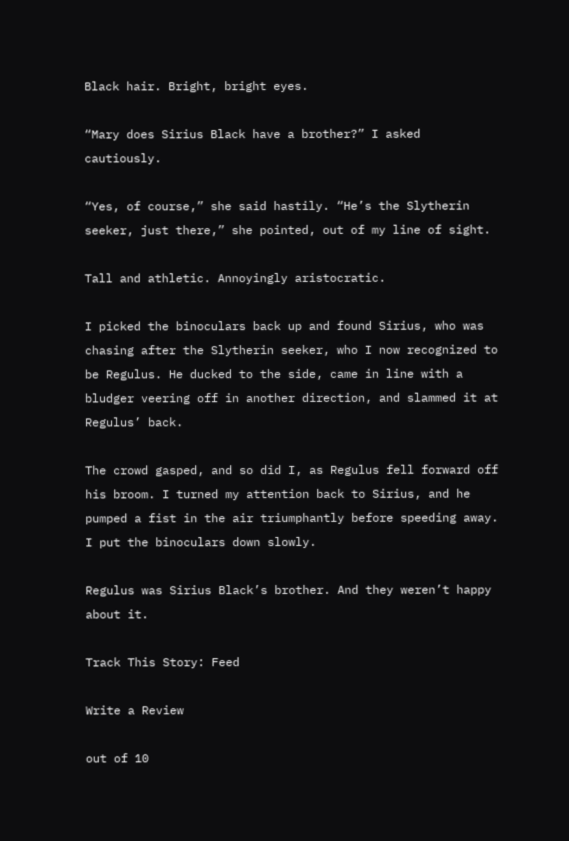Black hair. Bright, bright eyes.

“Mary does Sirius Black have a brother?” I asked cautiously.

“Yes, of course,” she said hastily. “He’s the Slytherin seeker, just there,” she pointed, out of my line of sight.

Tall and athletic. Annoyingly aristocratic.

I picked the binoculars back up and found Sirius, who was chasing after the Slytherin seeker, who I now recognized to be Regulus. He ducked to the side, came in line with a bludger veering off in another direction, and slammed it at Regulus’ back.

The crowd gasped, and so did I, as Regulus fell forward off his broom. I turned my attention back to Sirius, and he pumped a fist in the air triumphantly before speeding away. I put the binoculars down slowly.

Regulus was Sirius Black’s brother. And they weren’t happy about it.

Track This Story: Feed

Write a Review

out of 10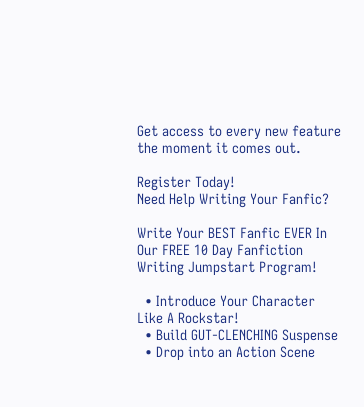Get access to every new feature the moment it comes out.

Register Today!
Need Help Writing Your Fanfic?

Write Your BEST Fanfic EVER In Our FREE 10 Day Fanfiction Writing Jumpstart Program!

  • Introduce Your Character Like A Rockstar!
  • Build GUT-CLENCHING Suspense
  • Drop into an Action Scene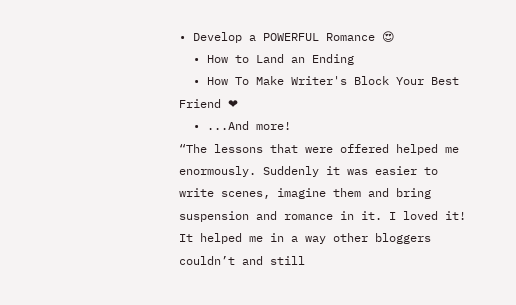• Develop a POWERFUL Romance 😍
  • How to Land an Ending
  • How To Make Writer's Block Your Best Friend ❤
  • ...And more!
“The lessons that were offered helped me enormously. Suddenly it was easier to write scenes, imagine them and bring suspension and romance in it. I loved it! It helped me in a way other bloggers couldn’t and still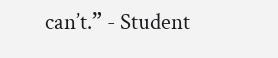can’t.” - Student